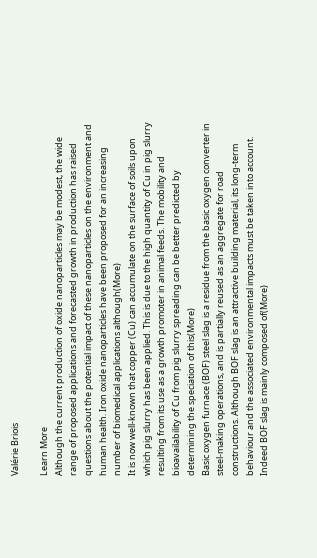Valérie Briois

Learn More
Although the current production of oxide nanoparticles may be modest, the wide range of proposed applications and forecasted growth in production has raised questions about the potential impact of these nanoparticles on the environment and human health. Iron oxide nanoparticles have been proposed for an increasing number of biomedical applications although(More)
It is now well-known that copper (Cu) can accumulate on the surface of soils upon which pig slurry has been applied. This is due to the high quantity of Cu in pig slurry resulting from its use as a growth promoter in animal feeds. The mobility and bioavailability of Cu from pig slurry spreading can be better predicted by determining the speciation of this(More)
Basic oxygen furnace (BOF) steel slag is a residue from the basic oxygen converter in steel-making operations, and is partially reused as an aggregate for road constructions. Although BOF slag is an attractive building material, its long-term behaviour and the associated environmental impacts must be taken into account. Indeed BOF slag is mainly composed of(More)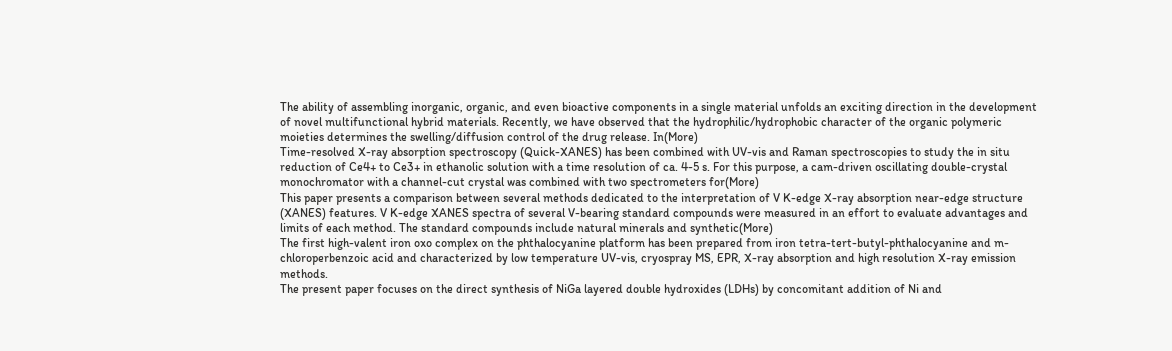The ability of assembling inorganic, organic, and even bioactive components in a single material unfolds an exciting direction in the development of novel multifunctional hybrid materials. Recently, we have observed that the hydrophilic/hydrophobic character of the organic polymeric moieties determines the swelling/diffusion control of the drug release. In(More)
Time-resolved X-ray absorption spectroscopy (Quick-XANES) has been combined with UV-vis and Raman spectroscopies to study the in situ reduction of Ce4+ to Ce3+ in ethanolic solution with a time resolution of ca. 4-5 s. For this purpose, a cam-driven oscillating double-crystal monochromator with a channel-cut crystal was combined with two spectrometers for(More)
This paper presents a comparison between several methods dedicated to the interpretation of V K-edge X-ray absorption near-edge structure (XANES) features. V K-edge XANES spectra of several V-bearing standard compounds were measured in an effort to evaluate advantages and limits of each method. The standard compounds include natural minerals and synthetic(More)
The first high-valent iron oxo complex on the phthalocyanine platform has been prepared from iron tetra-tert-butyl-phthalocyanine and m-chloroperbenzoic acid and characterized by low temperature UV-vis, cryospray MS, EPR, X-ray absorption and high resolution X-ray emission methods.
The present paper focuses on the direct synthesis of NiGa layered double hydroxides (LDHs) by concomitant addition of Ni and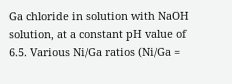Ga chloride in solution with NaOH solution, at a constant pH value of 6.5. Various Ni/Ga ratios (Ni/Ga =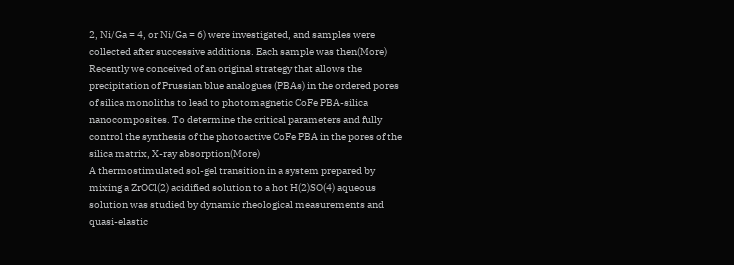2, Ni/Ga = 4, or Ni/Ga = 6) were investigated, and samples were collected after successive additions. Each sample was then(More)
Recently we conceived of an original strategy that allows the precipitation of Prussian blue analogues (PBAs) in the ordered pores of silica monoliths to lead to photomagnetic CoFe PBA-silica nanocomposites. To determine the critical parameters and fully control the synthesis of the photoactive CoFe PBA in the pores of the silica matrix, X-ray absorption(More)
A thermostimulated sol-gel transition in a system prepared by mixing a ZrOCl(2) acidified solution to a hot H(2)SO(4) aqueous solution was studied by dynamic rheological measurements and quasi-elastic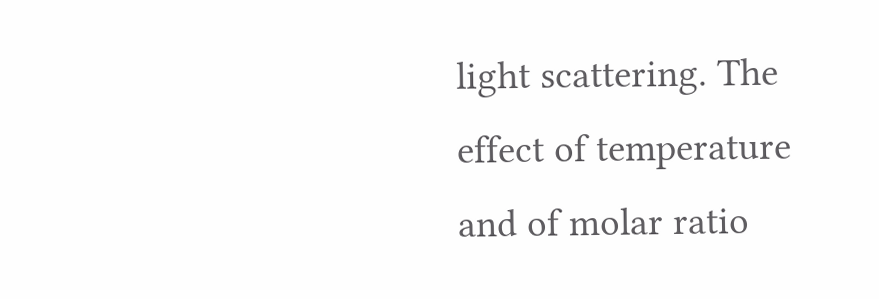light scattering. The effect of temperature and of molar ratio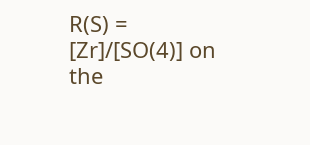R(S) = [Zr]/[SO(4)] on the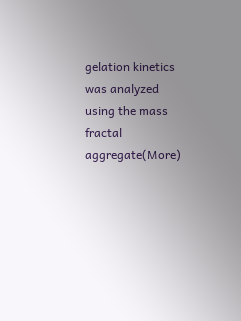gelation kinetics was analyzed using the mass fractal aggregate(More)